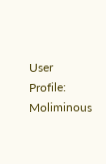User Profile: Moliminous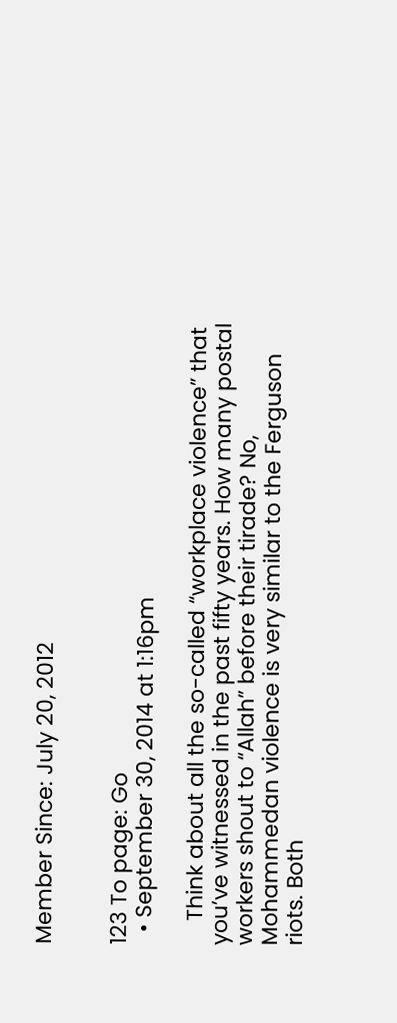Member Since: July 20, 2012


123 To page: Go
  • September 30, 2014 at 1:16pm

    Think about all the so-called “workplace violence” that you’ve witnessed in the past fifty years. How many postal workers shout to “Allah” before their tirade? No, Mohammedan violence is very similar to the Ferguson riots. Both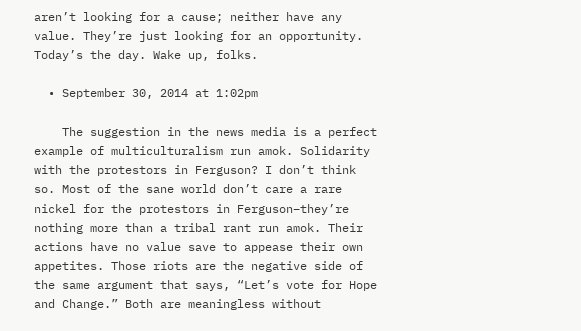aren’t looking for a cause; neither have any value. They’re just looking for an opportunity. Today’s the day. Wake up, folks.

  • September 30, 2014 at 1:02pm

    The suggestion in the news media is a perfect example of multiculturalism run amok. Solidarity with the protestors in Ferguson? I don’t think so. Most of the sane world don’t care a rare nickel for the protestors in Ferguson–they’re nothing more than a tribal rant run amok. Their actions have no value save to appease their own appetites. Those riots are the negative side of the same argument that says, “Let’s vote for Hope and Change.” Both are meaningless without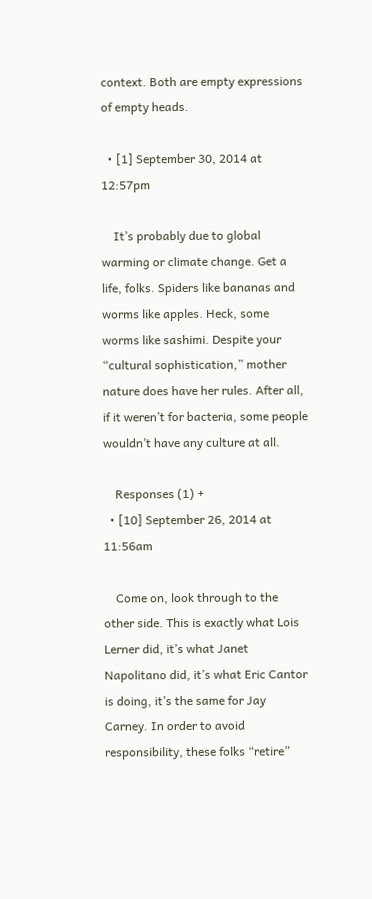context. Both are empty expressions of empty heads.

  • [1] September 30, 2014 at 12:57pm

    It’s probably due to global warming or climate change. Get a life, folks. Spiders like bananas and worms like apples. Heck, some worms like sashimi. Despite your “cultural sophistication,” mother nature does have her rules. After all, if it weren’t for bacteria, some people wouldn’t have any culture at all.

    Responses (1) +
  • [10] September 26, 2014 at 11:56am

    Come on, look through to the other side. This is exactly what Lois Lerner did, it’s what Janet Napolitano did, it’s what Eric Cantor is doing, it’s the same for Jay Carney. In order to avoid responsibility, these folks “retire”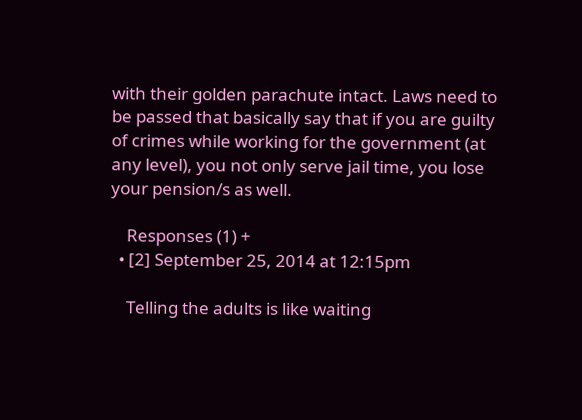with their golden parachute intact. Laws need to be passed that basically say that if you are guilty of crimes while working for the government (at any level), you not only serve jail time, you lose your pension/s as well.

    Responses (1) +
  • [2] September 25, 2014 at 12:15pm

    Telling the adults is like waiting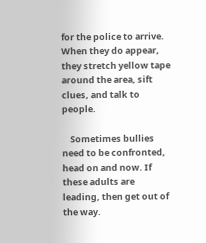for the police to arrive. When they do appear, they stretch yellow tape around the area, sift clues, and talk to people.

    Sometimes bullies need to be confronted, head on and now. If these adults are leading, then get out of the way.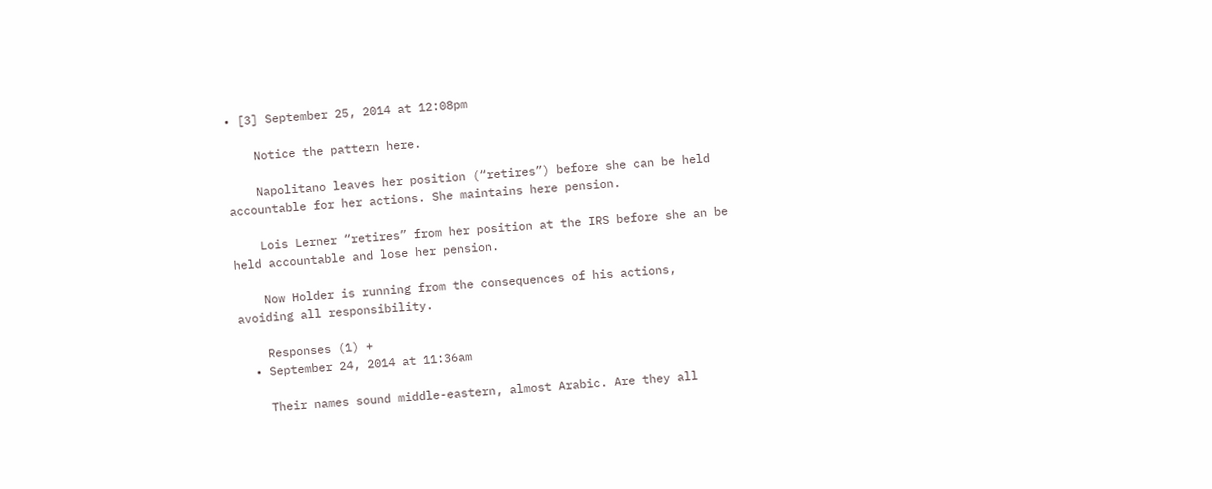• [3] September 25, 2014 at 12:08pm

    Notice the pattern here.

    Napolitano leaves her position (“retires”) before she can be held accountable for her actions. She maintains here pension.

    Lois Lerner “retires” from her position at the IRS before she an be held accountable and lose her pension.

    Now Holder is running from the consequences of his actions, avoiding all responsibility.

    Responses (1) +
  • September 24, 2014 at 11:36am

    Their names sound middle-eastern, almost Arabic. Are they all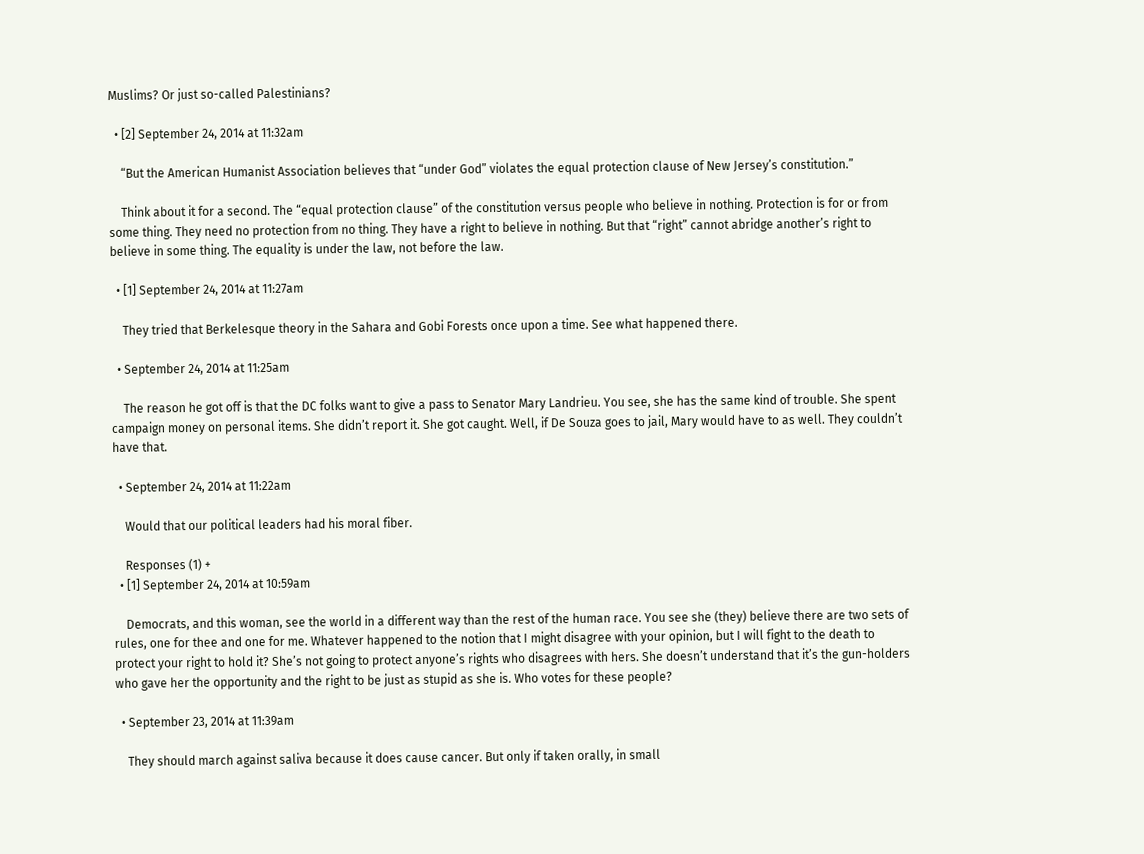Muslims? Or just so-called Palestinians?

  • [2] September 24, 2014 at 11:32am

    “But the American Humanist Association believes that “under God” violates the equal protection clause of New Jersey’s constitution.”

    Think about it for a second. The “equal protection clause” of the constitution versus people who believe in nothing. Protection is for or from some thing. They need no protection from no thing. They have a right to believe in nothing. But that “right” cannot abridge another’s right to believe in some thing. The equality is under the law, not before the law.

  • [1] September 24, 2014 at 11:27am

    They tried that Berkelesque theory in the Sahara and Gobi Forests once upon a time. See what happened there.

  • September 24, 2014 at 11:25am

    The reason he got off is that the DC folks want to give a pass to Senator Mary Landrieu. You see, she has the same kind of trouble. She spent campaign money on personal items. She didn’t report it. She got caught. Well, if De Souza goes to jail, Mary would have to as well. They couldn’t have that.

  • September 24, 2014 at 11:22am

    Would that our political leaders had his moral fiber.

    Responses (1) +
  • [1] September 24, 2014 at 10:59am

    Democrats, and this woman, see the world in a different way than the rest of the human race. You see she (they) believe there are two sets of rules, one for thee and one for me. Whatever happened to the notion that I might disagree with your opinion, but I will fight to the death to protect your right to hold it? She’s not going to protect anyone’s rights who disagrees with hers. She doesn’t understand that it’s the gun-holders who gave her the opportunity and the right to be just as stupid as she is. Who votes for these people?

  • September 23, 2014 at 11:39am

    They should march against saliva because it does cause cancer. But only if taken orally, in small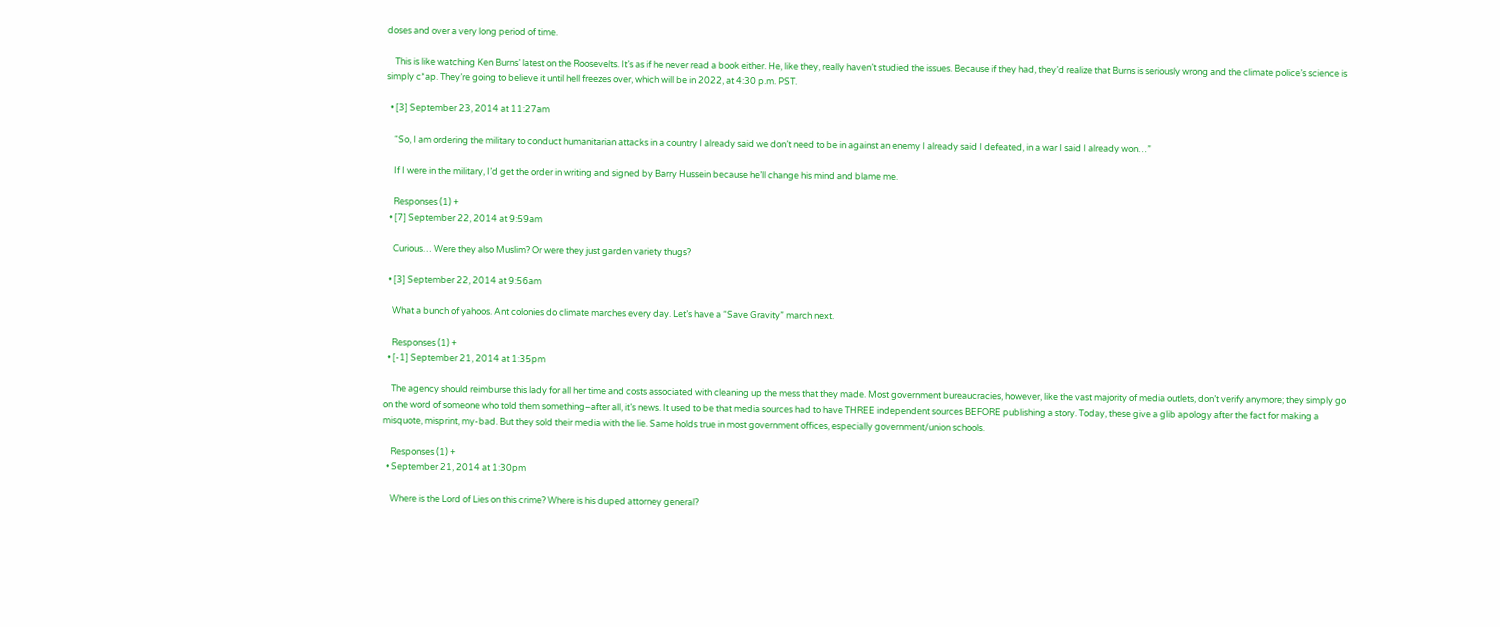doses and over a very long period of time.

    This is like watching Ken Burns’ latest on the Roosevelts. It’s as if he never read a book either. He, like they, really haven’t studied the issues. Because if they had, they’d realize that Burns is seriously wrong and the climate police’s science is simply c*ap. They’re going to believe it until hell freezes over, which will be in 2022, at 4:30 p.m. PST.

  • [3] September 23, 2014 at 11:27am

    “So, I am ordering the military to conduct humanitarian attacks in a country I already said we don’t need to be in against an enemy I already said I defeated, in a war I said I already won…”

    If I were in the military, I’d get the order in writing and signed by Barry Hussein because he’ll change his mind and blame me.

    Responses (1) +
  • [7] September 22, 2014 at 9:59am

    Curious… Were they also Muslim? Or were they just garden variety thugs?

  • [3] September 22, 2014 at 9:56am

    What a bunch of yahoos. Ant colonies do climate marches every day. Let’s have a “Save Gravity” march next.

    Responses (1) +
  • [-1] September 21, 2014 at 1:35pm

    The agency should reimburse this lady for all her time and costs associated with cleaning up the mess that they made. Most government bureaucracies, however, like the vast majority of media outlets, don’t verify anymore; they simply go on the word of someone who told them something–after all, it’s news. It used to be that media sources had to have THREE independent sources BEFORE publishing a story. Today, these give a glib apology after the fact for making a misquote, misprint, my-bad. But they sold their media with the lie. Same holds true in most government offices, especially government/union schools.

    Responses (1) +
  • September 21, 2014 at 1:30pm

    Where is the Lord of Lies on this crime? Where is his duped attorney general?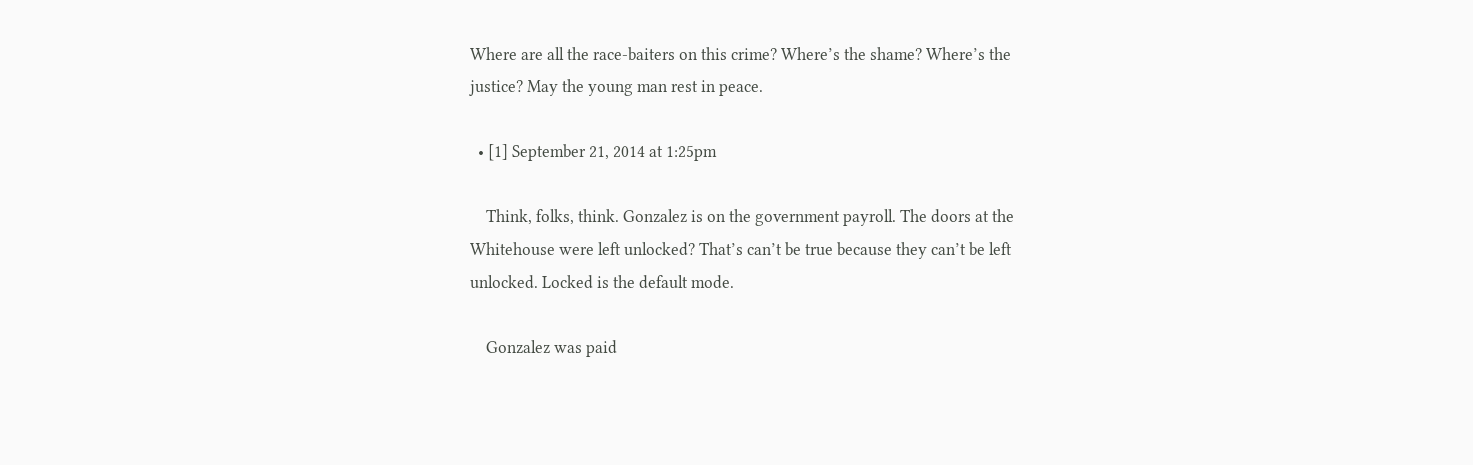Where are all the race-baiters on this crime? Where’s the shame? Where’s the justice? May the young man rest in peace.

  • [1] September 21, 2014 at 1:25pm

    Think, folks, think. Gonzalez is on the government payroll. The doors at the Whitehouse were left unlocked? That’s can’t be true because they can’t be left unlocked. Locked is the default mode.

    Gonzalez was paid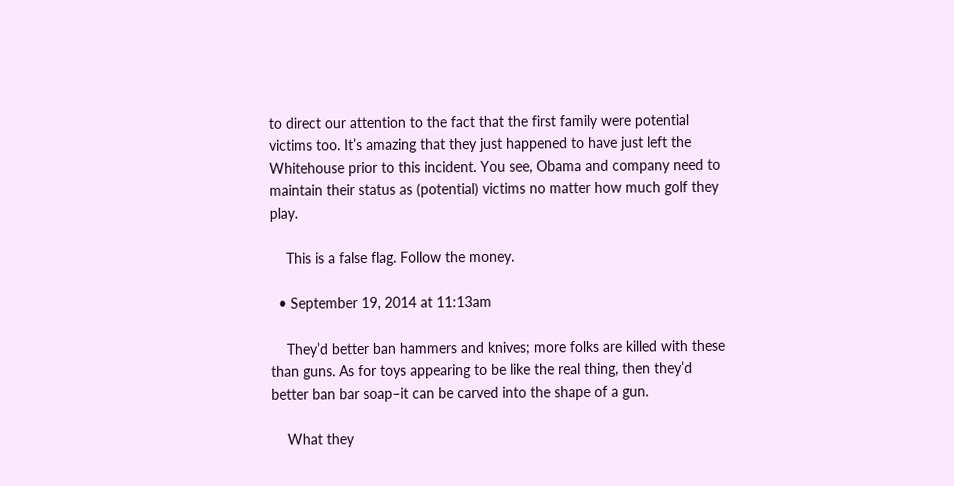to direct our attention to the fact that the first family were potential victims too. It’s amazing that they just happened to have just left the Whitehouse prior to this incident. You see, Obama and company need to maintain their status as (potential) victims no matter how much golf they play.

    This is a false flag. Follow the money.

  • September 19, 2014 at 11:13am

    They’d better ban hammers and knives; more folks are killed with these than guns. As for toys appearing to be like the real thing, then they’d better ban bar soap–it can be carved into the shape of a gun.

    What they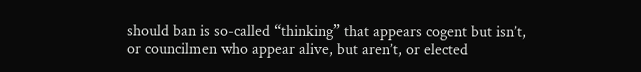should ban is so-called “thinking” that appears cogent but isn’t, or councilmen who appear alive, but aren’t, or elected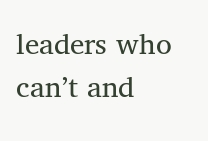leaders who can’t and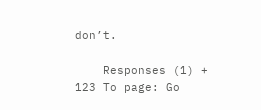don’t.

    Responses (1) +
123 To page: Go